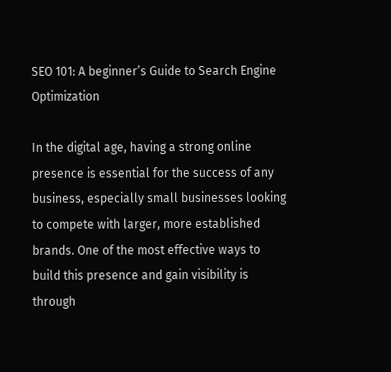SEO 101: A beginner’s Guide to Search Engine Optimization

In the digital age, having a strong online presence is essential for the success of any business, especially small businesses looking to compete with larger, more established brands. One of the most effective ways to build this presence and gain visibility is through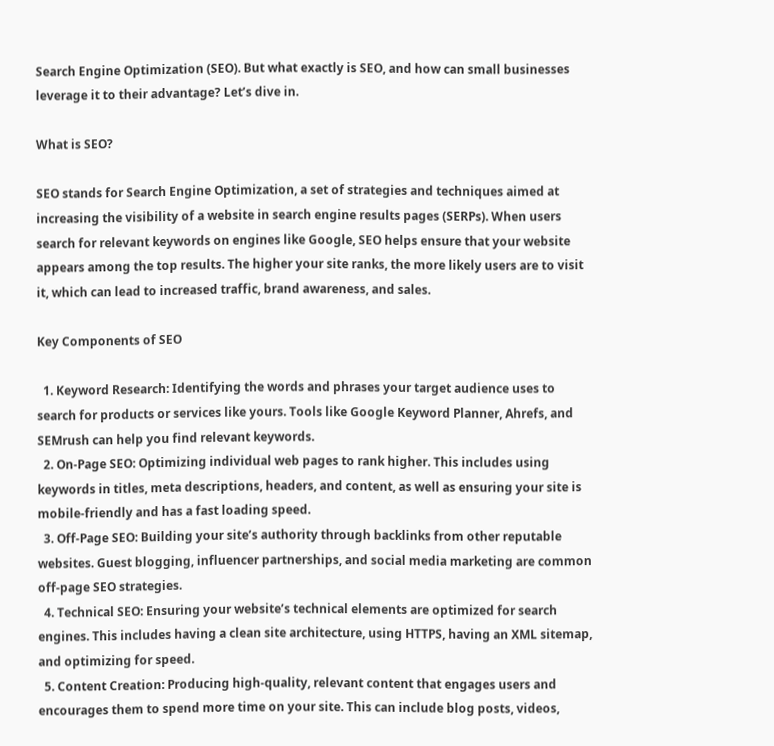Search Engine Optimization (SEO). But what exactly is SEO, and how can small businesses leverage it to their advantage? Let’s dive in.

What is SEO?

SEO stands for Search Engine Optimization, a set of strategies and techniques aimed at increasing the visibility of a website in search engine results pages (SERPs). When users search for relevant keywords on engines like Google, SEO helps ensure that your website appears among the top results. The higher your site ranks, the more likely users are to visit it, which can lead to increased traffic, brand awareness, and sales.

Key Components of SEO

  1. Keyword Research: Identifying the words and phrases your target audience uses to search for products or services like yours. Tools like Google Keyword Planner, Ahrefs, and SEMrush can help you find relevant keywords.
  2. On-Page SEO: Optimizing individual web pages to rank higher. This includes using keywords in titles, meta descriptions, headers, and content, as well as ensuring your site is mobile-friendly and has a fast loading speed.
  3. Off-Page SEO: Building your site’s authority through backlinks from other reputable websites. Guest blogging, influencer partnerships, and social media marketing are common off-page SEO strategies.
  4. Technical SEO: Ensuring your website’s technical elements are optimized for search engines. This includes having a clean site architecture, using HTTPS, having an XML sitemap, and optimizing for speed.
  5. Content Creation: Producing high-quality, relevant content that engages users and encourages them to spend more time on your site. This can include blog posts, videos,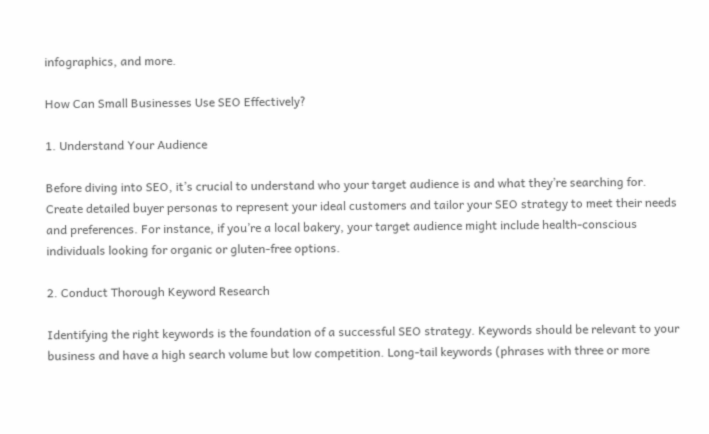infographics, and more.

How Can Small Businesses Use SEO Effectively?

1. Understand Your Audience

Before diving into SEO, it’s crucial to understand who your target audience is and what they’re searching for. Create detailed buyer personas to represent your ideal customers and tailor your SEO strategy to meet their needs and preferences. For instance, if you’re a local bakery, your target audience might include health-conscious individuals looking for organic or gluten-free options.

2. Conduct Thorough Keyword Research

Identifying the right keywords is the foundation of a successful SEO strategy. Keywords should be relevant to your business and have a high search volume but low competition. Long-tail keywords (phrases with three or more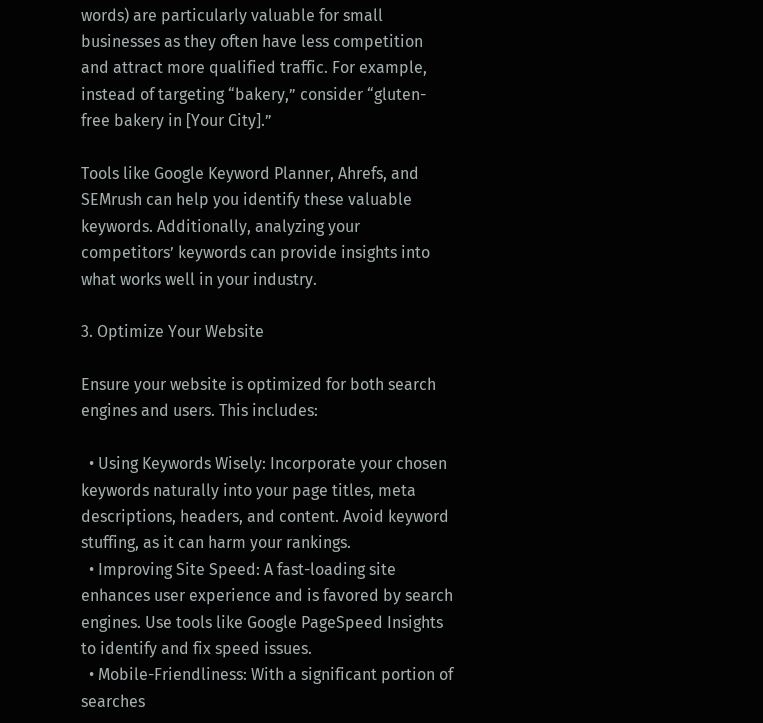words) are particularly valuable for small businesses as they often have less competition and attract more qualified traffic. For example, instead of targeting “bakery,” consider “gluten-free bakery in [Your City].”

Tools like Google Keyword Planner, Ahrefs, and SEMrush can help you identify these valuable keywords. Additionally, analyzing your competitors’ keywords can provide insights into what works well in your industry.

3. Optimize Your Website

Ensure your website is optimized for both search engines and users. This includes:

  • Using Keywords Wisely: Incorporate your chosen keywords naturally into your page titles, meta descriptions, headers, and content. Avoid keyword stuffing, as it can harm your rankings.
  • Improving Site Speed: A fast-loading site enhances user experience and is favored by search engines. Use tools like Google PageSpeed Insights to identify and fix speed issues.
  • Mobile-Friendliness: With a significant portion of searches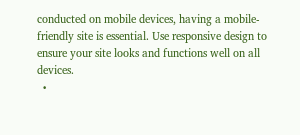conducted on mobile devices, having a mobile-friendly site is essential. Use responsive design to ensure your site looks and functions well on all devices.
  •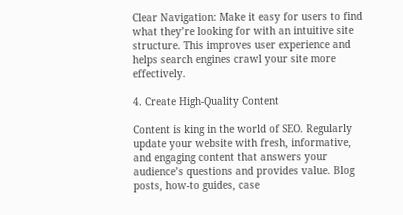Clear Navigation: Make it easy for users to find what they’re looking for with an intuitive site structure. This improves user experience and helps search engines crawl your site more effectively.

4. Create High-Quality Content

Content is king in the world of SEO. Regularly update your website with fresh, informative, and engaging content that answers your audience’s questions and provides value. Blog posts, how-to guides, case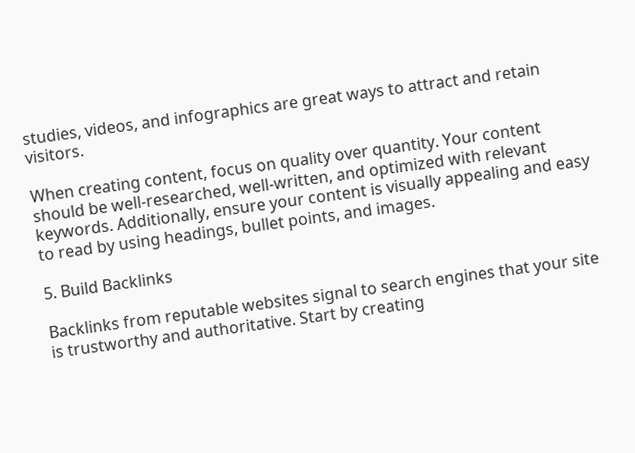studies, videos, and infographics are great ways to attract and retain visitors.

When creating content, focus on quality over quantity. Your content should be well-researched, well-written, and optimized with relevant keywords. Additionally, ensure your content is visually appealing and easy to read by using headings, bullet points, and images.

5. Build Backlinks

Backlinks from reputable websites signal to search engines that your site is trustworthy and authoritative. Start by creating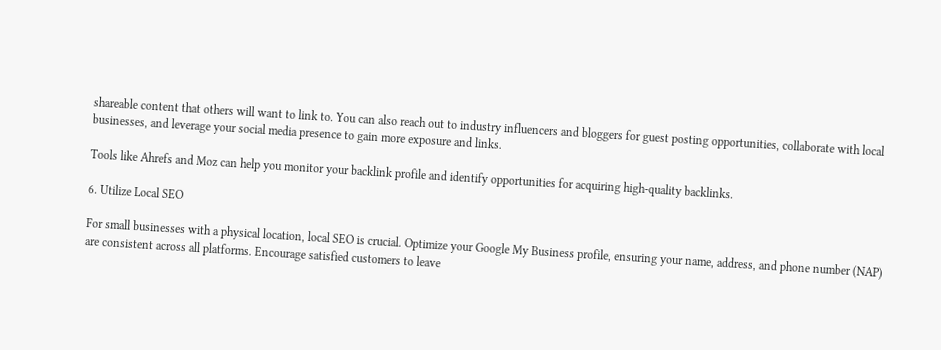shareable content that others will want to link to. You can also reach out to industry influencers and bloggers for guest posting opportunities, collaborate with local businesses, and leverage your social media presence to gain more exposure and links.

Tools like Ahrefs and Moz can help you monitor your backlink profile and identify opportunities for acquiring high-quality backlinks.

6. Utilize Local SEO

For small businesses with a physical location, local SEO is crucial. Optimize your Google My Business profile, ensuring your name, address, and phone number (NAP) are consistent across all platforms. Encourage satisfied customers to leave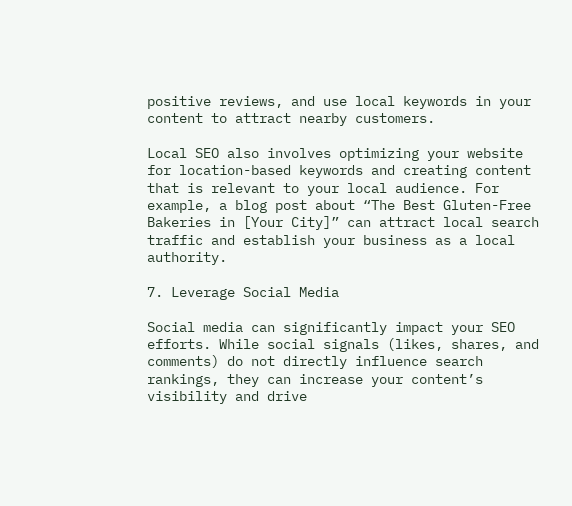positive reviews, and use local keywords in your content to attract nearby customers.

Local SEO also involves optimizing your website for location-based keywords and creating content that is relevant to your local audience. For example, a blog post about “The Best Gluten-Free Bakeries in [Your City]” can attract local search traffic and establish your business as a local authority.

7. Leverage Social Media

Social media can significantly impact your SEO efforts. While social signals (likes, shares, and comments) do not directly influence search rankings, they can increase your content’s visibility and drive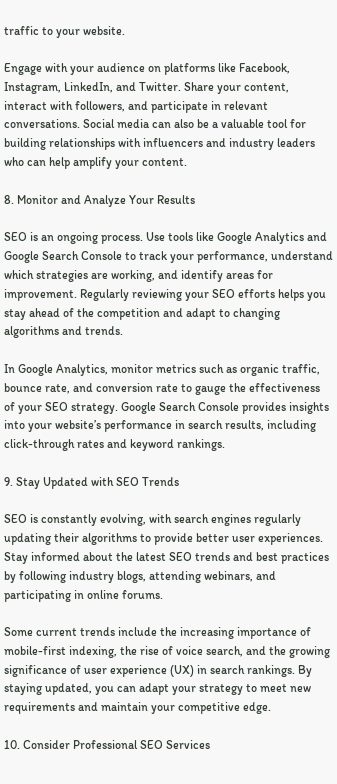traffic to your website.

Engage with your audience on platforms like Facebook, Instagram, LinkedIn, and Twitter. Share your content, interact with followers, and participate in relevant conversations. Social media can also be a valuable tool for building relationships with influencers and industry leaders who can help amplify your content.

8. Monitor and Analyze Your Results

SEO is an ongoing process. Use tools like Google Analytics and Google Search Console to track your performance, understand which strategies are working, and identify areas for improvement. Regularly reviewing your SEO efforts helps you stay ahead of the competition and adapt to changing algorithms and trends.

In Google Analytics, monitor metrics such as organic traffic, bounce rate, and conversion rate to gauge the effectiveness of your SEO strategy. Google Search Console provides insights into your website’s performance in search results, including click-through rates and keyword rankings.

9. Stay Updated with SEO Trends

SEO is constantly evolving, with search engines regularly updating their algorithms to provide better user experiences. Stay informed about the latest SEO trends and best practices by following industry blogs, attending webinars, and participating in online forums.

Some current trends include the increasing importance of mobile-first indexing, the rise of voice search, and the growing significance of user experience (UX) in search rankings. By staying updated, you can adapt your strategy to meet new requirements and maintain your competitive edge.

10. Consider Professional SEO Services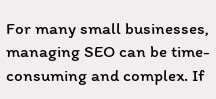For many small businesses, managing SEO can be time-consuming and complex. If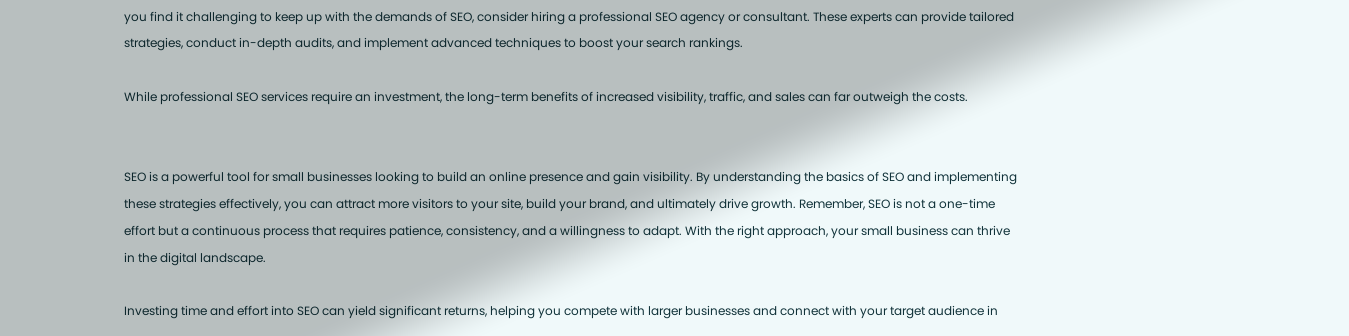you find it challenging to keep up with the demands of SEO, consider hiring a professional SEO agency or consultant. These experts can provide tailored strategies, conduct in-depth audits, and implement advanced techniques to boost your search rankings.

While professional SEO services require an investment, the long-term benefits of increased visibility, traffic, and sales can far outweigh the costs.


SEO is a powerful tool for small businesses looking to build an online presence and gain visibility. By understanding the basics of SEO and implementing these strategies effectively, you can attract more visitors to your site, build your brand, and ultimately drive growth. Remember, SEO is not a one-time effort but a continuous process that requires patience, consistency, and a willingness to adapt. With the right approach, your small business can thrive in the digital landscape.

Investing time and effort into SEO can yield significant returns, helping you compete with larger businesses and connect with your target audience in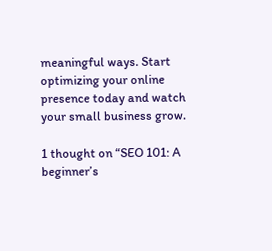meaningful ways. Start optimizing your online presence today and watch your small business grow.

1 thought on “SEO 101: A beginner’s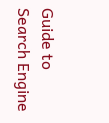Guide to Search Engine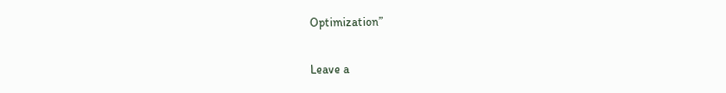Optimization”

Leave a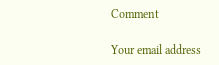Comment

Your email address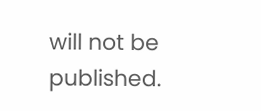will not be published.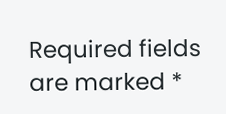Required fields are marked *